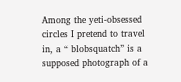Among the yeti-obsessed circles I pretend to travel in, a “ blobsquatch” is a supposed photograph of a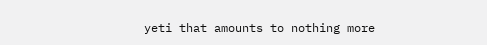yeti that amounts to nothing more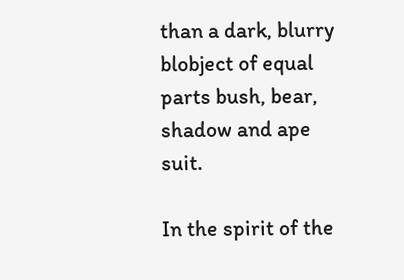than a dark, blurry blobject of equal parts bush, bear, shadow and ape suit.

In the spirit of the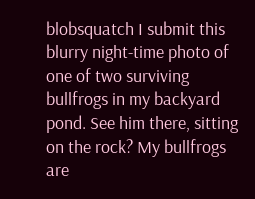blobsquatch I submit this blurry night-time photo of one of two surviving bullfrogs in my backyard pond. See him there, sitting on the rock? My bullfrogs are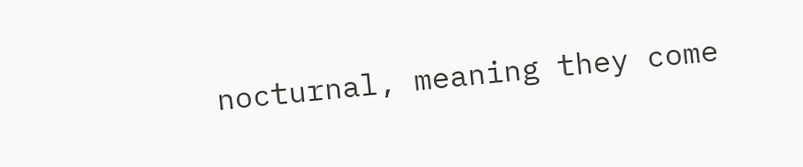nocturnal, meaning they come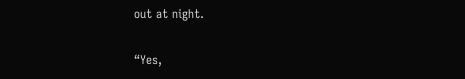out at night.

“Yes,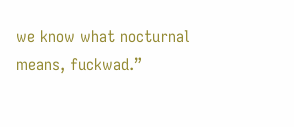we know what nocturnal means, fuckwad.”